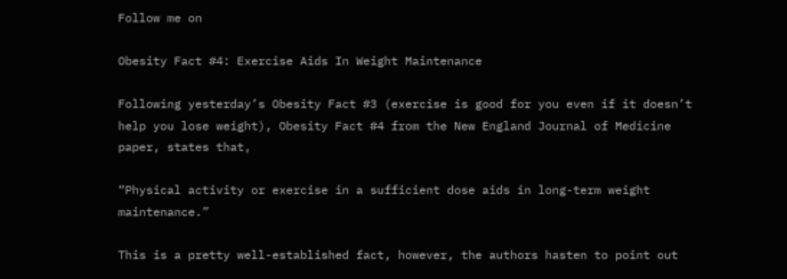Follow me on

Obesity Fact #4: Exercise Aids In Weight Maintenance

Following yesterday’s Obesity Fact #3 (exercise is good for you even if it doesn’t help you lose weight), Obesity Fact #4 from the New England Journal of Medicine paper, states that,

“Physical activity or exercise in a sufficient dose aids in long-term weight maintenance.”

This is a pretty well-established fact, however, the authors hasten to point out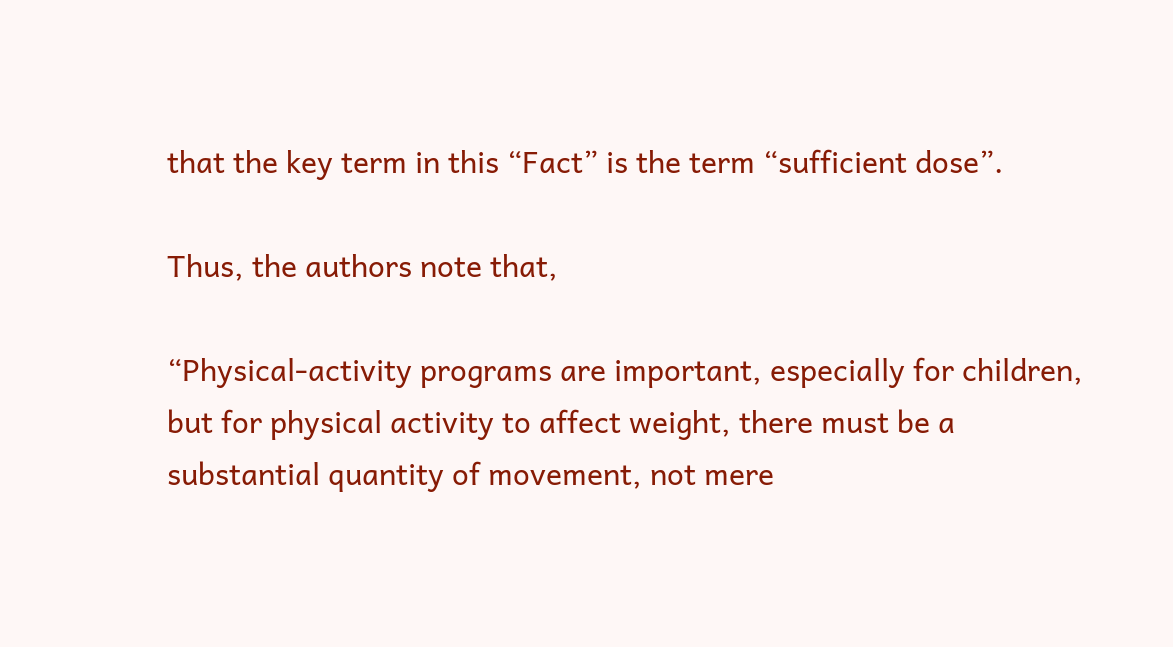that the key term in this “Fact” is the term “sufficient dose”.

Thus, the authors note that,

“Physical-activity programs are important, especially for children, but for physical activity to affect weight, there must be a substantial quantity of movement, not mere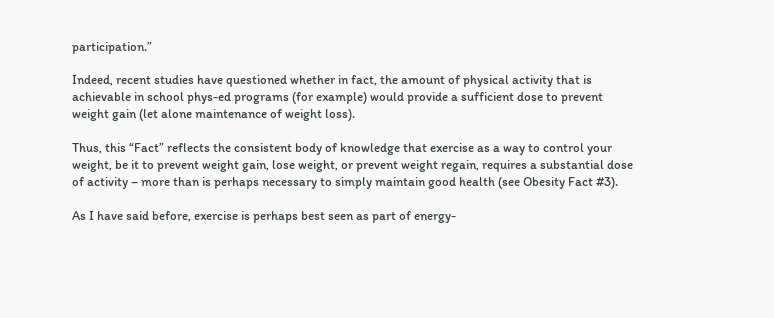participation.”

Indeed, recent studies have questioned whether in fact, the amount of physical activity that is achievable in school phys-ed programs (for example) would provide a sufficient dose to prevent weight gain (let alone maintenance of weight loss).

Thus, this “Fact” reflects the consistent body of knowledge that exercise as a way to control your weight, be it to prevent weight gain, lose weight, or prevent weight regain, requires a substantial dose of activity – more than is perhaps necessary to simply maintain good health (see Obesity Fact #3).

As I have said before, exercise is perhaps best seen as part of energy-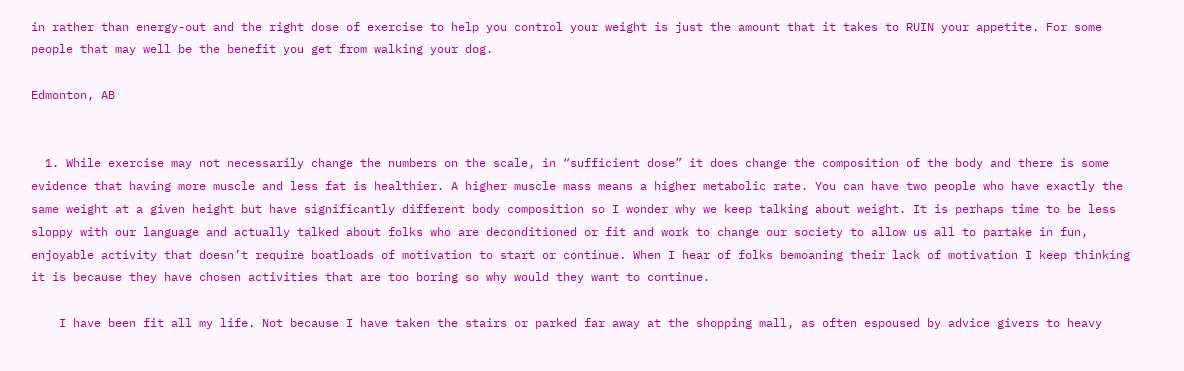in rather than energy-out and the right dose of exercise to help you control your weight is just the amount that it takes to RUIN your appetite. For some people that may well be the benefit you get from walking your dog.

Edmonton, AB


  1. While exercise may not necessarily change the numbers on the scale, in “sufficient dose” it does change the composition of the body and there is some evidence that having more muscle and less fat is healthier. A higher muscle mass means a higher metabolic rate. You can have two people who have exactly the same weight at a given height but have significantly different body composition so I wonder why we keep talking about weight. It is perhaps time to be less sloppy with our language and actually talked about folks who are deconditioned or fit and work to change our society to allow us all to partake in fun, enjoyable activity that doesn’t require boatloads of motivation to start or continue. When I hear of folks bemoaning their lack of motivation I keep thinking it is because they have chosen activities that are too boring so why would they want to continue.

    I have been fit all my life. Not because I have taken the stairs or parked far away at the shopping mall, as often espoused by advice givers to heavy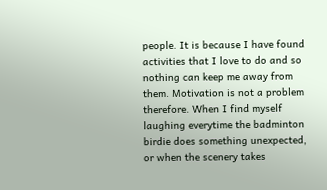people. It is because I have found activities that I love to do and so nothing can keep me away from them. Motivation is not a problem therefore. When I find myself laughing everytime the badminton birdie does something unexpected, or when the scenery takes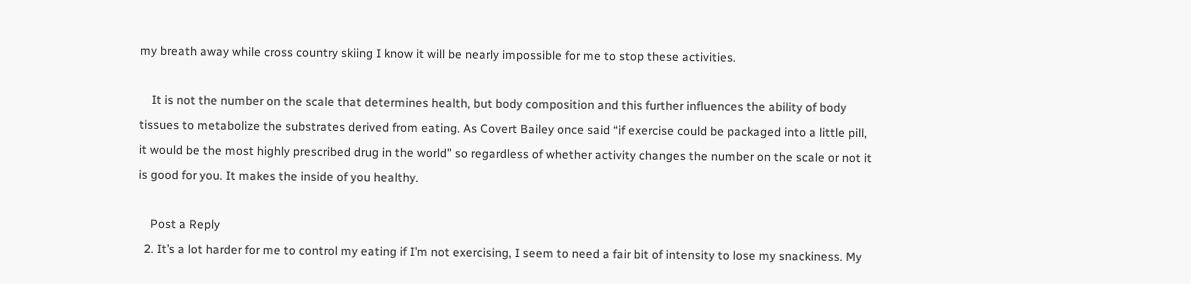my breath away while cross country skiing I know it will be nearly impossible for me to stop these activities.

    It is not the number on the scale that determines health, but body composition and this further influences the ability of body tissues to metabolize the substrates derived from eating. As Covert Bailey once said “if exercise could be packaged into a little pill, it would be the most highly prescribed drug in the world” so regardless of whether activity changes the number on the scale or not it is good for you. It makes the inside of you healthy.

    Post a Reply
  2. It’s a lot harder for me to control my eating if I’m not exercising, I seem to need a fair bit of intensity to lose my snackiness. My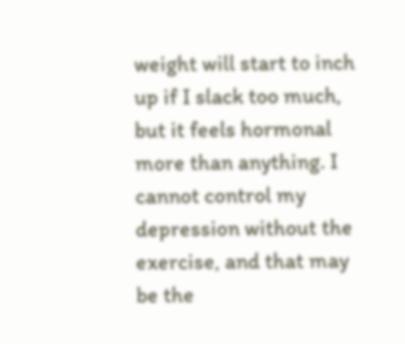weight will start to inch up if I slack too much, but it feels hormonal more than anything. I cannot control my depression without the exercise, and that may be the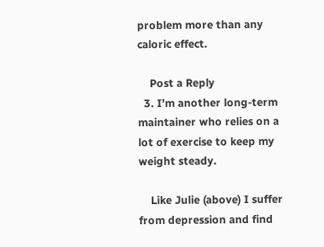problem more than any caloric effect.

    Post a Reply
  3. I’m another long-term maintainer who relies on a lot of exercise to keep my weight steady.

    Like Julie (above) I suffer from depression and find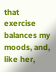that exercise balances my moods, and, like her,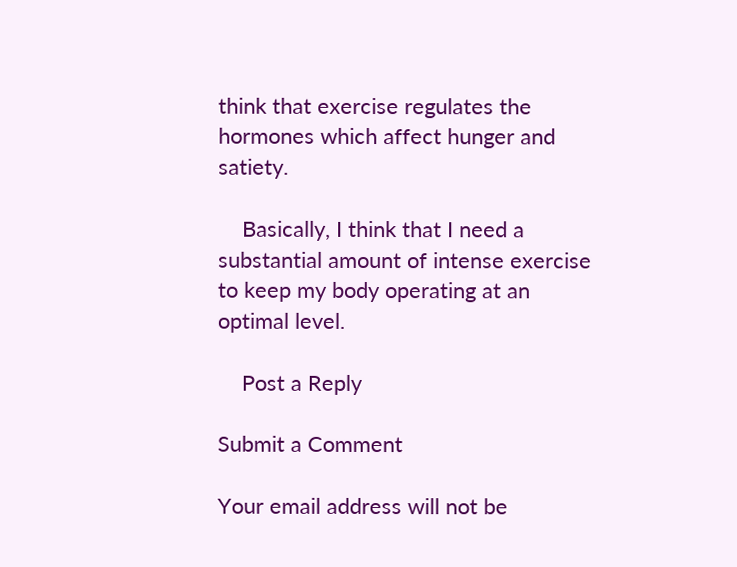think that exercise regulates the hormones which affect hunger and satiety.

    Basically, I think that I need a substantial amount of intense exercise to keep my body operating at an optimal level.

    Post a Reply

Submit a Comment

Your email address will not be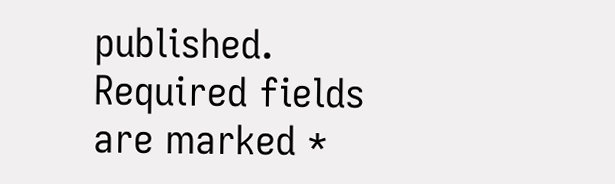published. Required fields are marked *